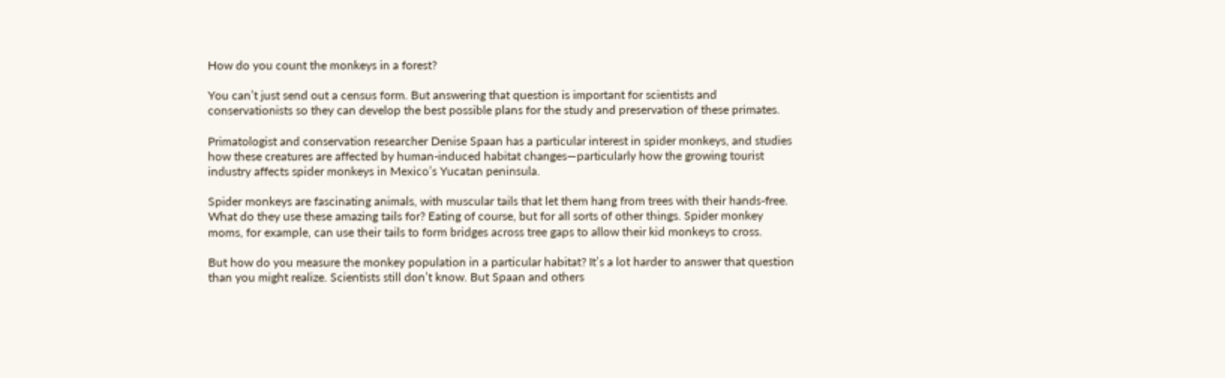How do you count the monkeys in a forest?

You can’t just send out a census form. But answering that question is important for scientists and conservationists so they can develop the best possible plans for the study and preservation of these primates.

Primatologist and conservation researcher Denise Spaan has a particular interest in spider monkeys, and studies how these creatures are affected by human-induced habitat changes—particularly how the growing tourist industry affects spider monkeys in Mexico’s Yucatan peninsula.

Spider monkeys are fascinating animals, with muscular tails that let them hang from trees with their hands-free. What do they use these amazing tails for? Eating of course, but for all sorts of other things. Spider monkey moms, for example, can use their tails to form bridges across tree gaps to allow their kid monkeys to cross.

But how do you measure the monkey population in a particular habitat? It’s a lot harder to answer that question than you might realize. Scientists still don’t know. But Spaan and others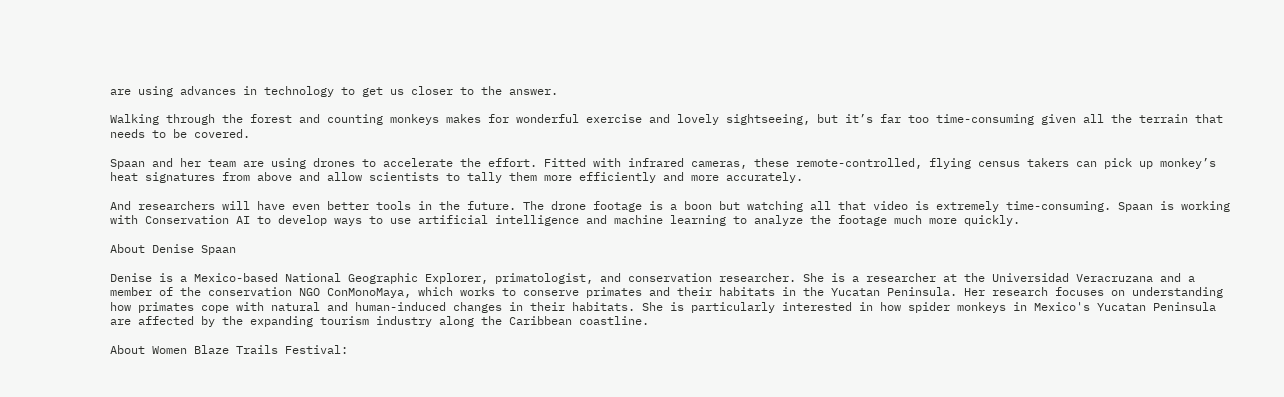are using advances in technology to get us closer to the answer.

Walking through the forest and counting monkeys makes for wonderful exercise and lovely sightseeing, but it’s far too time-consuming given all the terrain that needs to be covered.

Spaan and her team are using drones to accelerate the effort. Fitted with infrared cameras, these remote-controlled, flying census takers can pick up monkey’s heat signatures from above and allow scientists to tally them more efficiently and more accurately.

And researchers will have even better tools in the future. The drone footage is a boon but watching all that video is extremely time-consuming. Spaan is working with Conservation AI to develop ways to use artificial intelligence and machine learning to analyze the footage much more quickly.

About Denise Spaan

Denise is a Mexico-based National Geographic Explorer, primatologist, and conservation researcher. She is a researcher at the Universidad Veracruzana and a member of the conservation NGO ConMonoMaya, which works to conserve primates and their habitats in the Yucatan Peninsula. Her research focuses on understanding how primates cope with natural and human-induced changes in their habitats. She is particularly interested in how spider monkeys in Mexico's Yucatan Peninsula are affected by the expanding tourism industry along the Caribbean coastline.

About Women Blaze Trails Festival: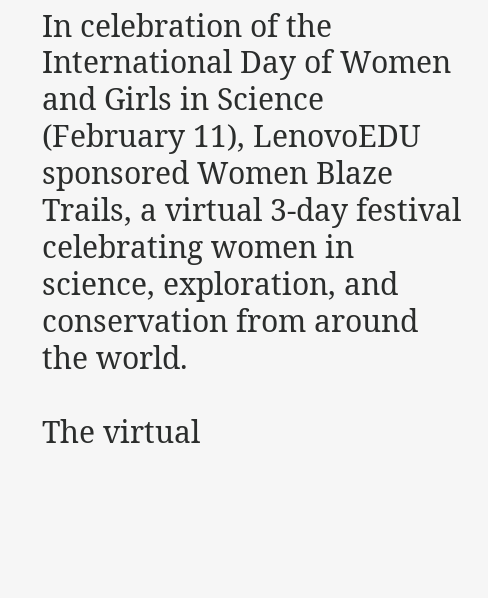In celebration of the International Day of Women and Girls in Science (February 11), LenovoEDU sponsored Women Blaze Trails, a virtual 3-day festival celebrating women in science, exploration, and conservation from around the world.

The virtual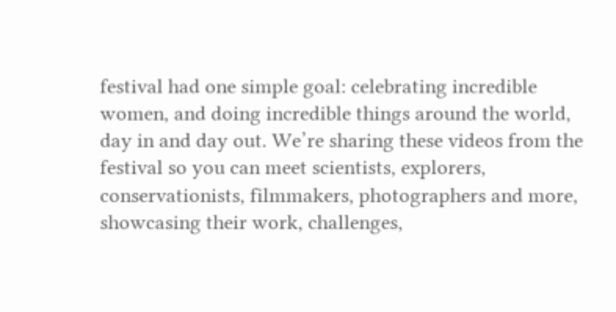festival had one simple goal: celebrating incredible women, and doing incredible things around the world, day in and day out. We’re sharing these videos from the festival so you can meet scientists, explorers, conservationists, filmmakers, photographers and more, showcasing their work, challenges,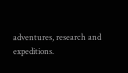adventures, research and expeditions.